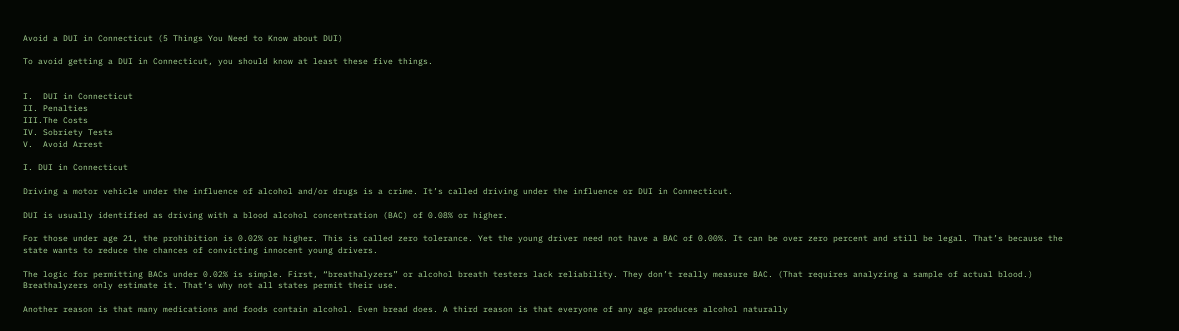Avoid a DUI in Connecticut (5 Things You Need to Know about DUI)

To avoid getting a DUI in Connecticut, you should know at least these five things.


I.  DUI in Connecticut
II. Penalties
III.The Costs
IV. Sobriety Tests
V.  Avoid Arrest

I. DUI in Connecticut

Driving a motor vehicle under the influence of alcohol and/or drugs is a crime. It’s called driving under the influence or DUI in Connecticut.

DUI is usually identified as driving with a blood alcohol concentration (BAC) of 0.08% or higher.

For those under age 21, the prohibition is 0.02% or higher. This is called zero tolerance. Yet the young driver need not have a BAC of 0.00%. It can be over zero percent and still be legal. That’s because the state wants to reduce the chances of convicting innocent young drivers.

The logic for permitting BACs under 0.02% is simple. First, “breathalyzers” or alcohol breath testers lack reliability. They don’t really measure BAC. (That requires analyzing a sample of actual blood.) Breathalyzers only estimate it. That’s why not all states permit their use.

Another reason is that many medications and foods contain alcohol. Even bread does. A third reason is that everyone of any age produces alcohol naturally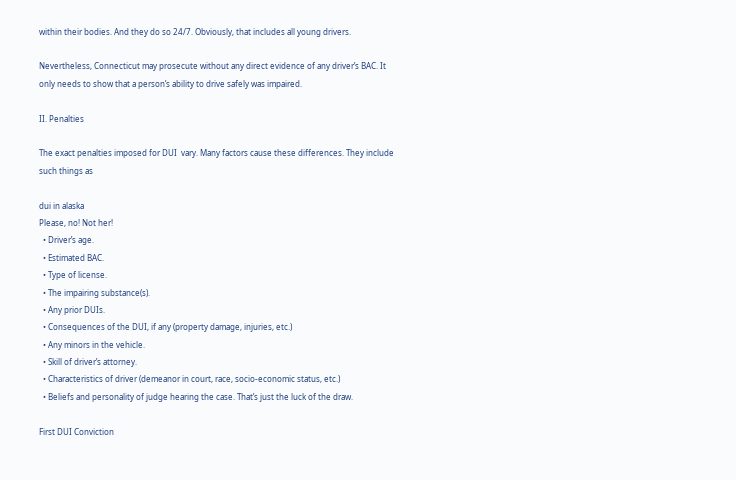within their bodies. And they do so 24/7. Obviously, that includes all young drivers.

Nevertheless, Connecticut may prosecute without any direct evidence of any driver’s BAC. It only needs to show that a person’s ability to drive safely was impaired.

II. Penalties

The exact penalties imposed for DUI  vary. Many factors cause these differences. They include such things as

dui in alaska
Please, no! Not her!
  • Driver’s age.
  • Estimated BAC.
  • Type of license.
  • The impairing substance(s).
  • Any prior DUIs.
  • Consequences of the DUI, if any (property damage, injuries, etc.)
  • Any minors in the vehicle.
  • Skill of driver’s attorney.
  • Characteristics of driver (demeanor in court, race, socio-economic status, etc.)
  • Beliefs and personality of judge hearing the case. That’s just the luck of the draw.

First DUI Conviction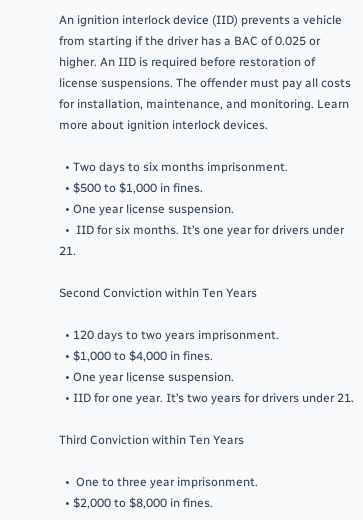An ignition interlock device (IID) prevents a vehicle from starting if the driver has a BAC of 0.025 or higher. An IID is required before restoration of license suspensions. The offender must pay all costs for installation, maintenance, and monitoring. Learn more about ignition interlock devices.

  • Two days to six months imprisonment.
  • $500 to $1,000 in fines.
  • One year license suspension.
  •  IID for six months. It’s one year for drivers under 21.

Second Conviction within Ten Years

  • 120 days to two years imprisonment.
  • $1,000 to $4,000 in fines.
  • One year license suspension.
  • IID for one year. It’s two years for drivers under 21.

Third Conviction within Ten Years

  •  One to three year imprisonment.
  • $2,000 to $8,000 in fines.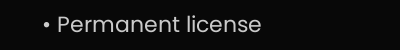• Permanent license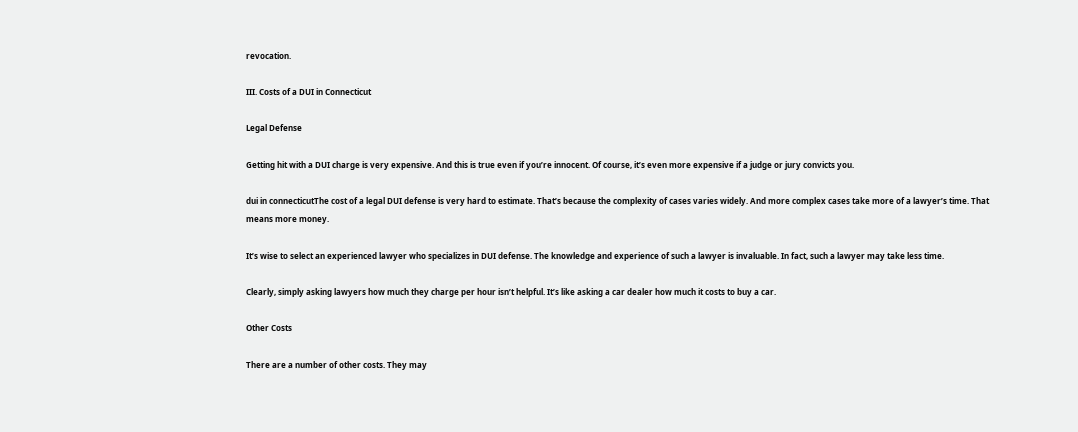revocation.

III. Costs of a DUI in Connecticut

Legal Defense

Getting hit with a DUI charge is very expensive. And this is true even if you’re innocent. Of course, it’s even more expensive if a judge or jury convicts you.

dui in connecticutThe cost of a legal DUI defense is very hard to estimate. That’s because the complexity of cases varies widely. And more complex cases take more of a lawyer’s time. That means more money.

It’s wise to select an experienced lawyer who specializes in DUI defense. The knowledge and experience of such a lawyer is invaluable. In fact, such a lawyer may take less time.

Clearly, simply asking lawyers how much they charge per hour isn’t helpful. It’s like asking a car dealer how much it costs to buy a car.

Other Costs

There are a number of other costs. They may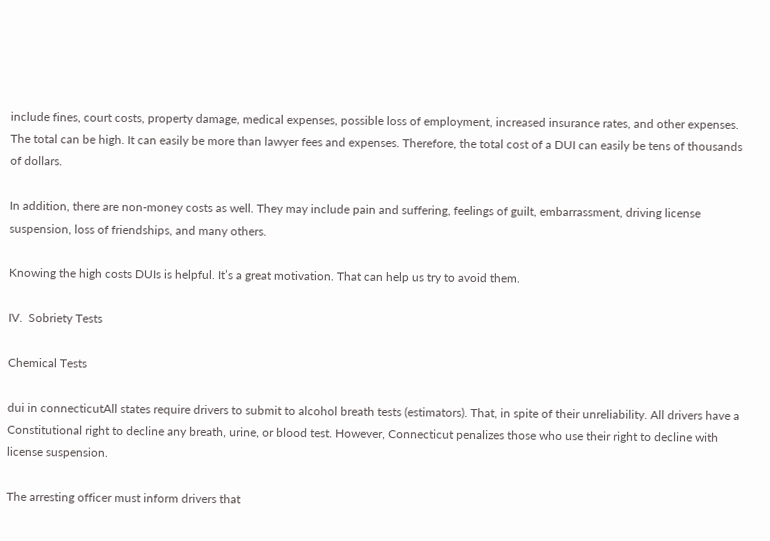include fines, court costs, property damage, medical expenses, possible loss of employment, increased insurance rates, and other expenses. The total can be high. It can easily be more than lawyer fees and expenses. Therefore, the total cost of a DUI can easily be tens of thousands of dollars.

In addition, there are non-money costs as well. They may include pain and suffering, feelings of guilt, embarrassment, driving license suspension, loss of friendships, and many others.

Knowing the high costs DUIs is helpful. It’s a great motivation. That can help us try to avoid them.

IV.  Sobriety Tests

Chemical Tests

dui in connecticutAll states require drivers to submit to alcohol breath tests (estimators). That, in spite of their unreliability. All drivers have a Constitutional right to decline any breath, urine, or blood test. However, Connecticut penalizes those who use their right to decline with license suspension.

The arresting officer must inform drivers that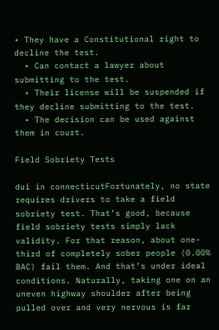• They have a Constitutional right to decline the test.
  • Can contact a lawyer about submitting to the test.
  • Their license will be suspended if they decline submitting to the test.
  • The decision can be used against them in court.

Field Sobriety Tests

dui in connecticutFortunately, no state requires drivers to take a field sobriety test. That’s good, because field sobriety tests simply lack validity. For that reason, about one-third of completely sober people (0.00% BAC) fail them. And that’s under ideal conditions. Naturally, taking one on an uneven highway shoulder after being pulled over and very nervous is far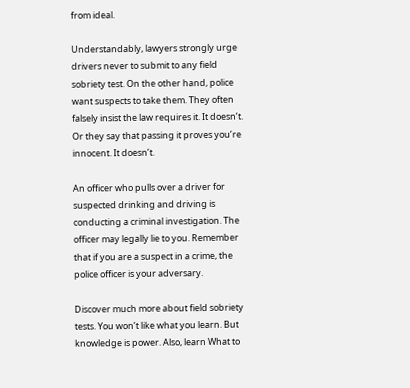from ideal.

Understandably, lawyers strongly urge drivers never to submit to any field sobriety test. On the other hand, police want suspects to take them. They often falsely insist the law requires it. It doesn’t. Or they say that passing it proves you’re innocent. It doesn’t.

An officer who pulls over a driver for suspected drinking and driving is conducting a criminal investigation. The officer may legally lie to you. Remember that if you are a suspect in a crime, the police officer is your adversary.

Discover much more about field sobriety tests. You won’t like what you learn. But knowledge is power. Also, learn What to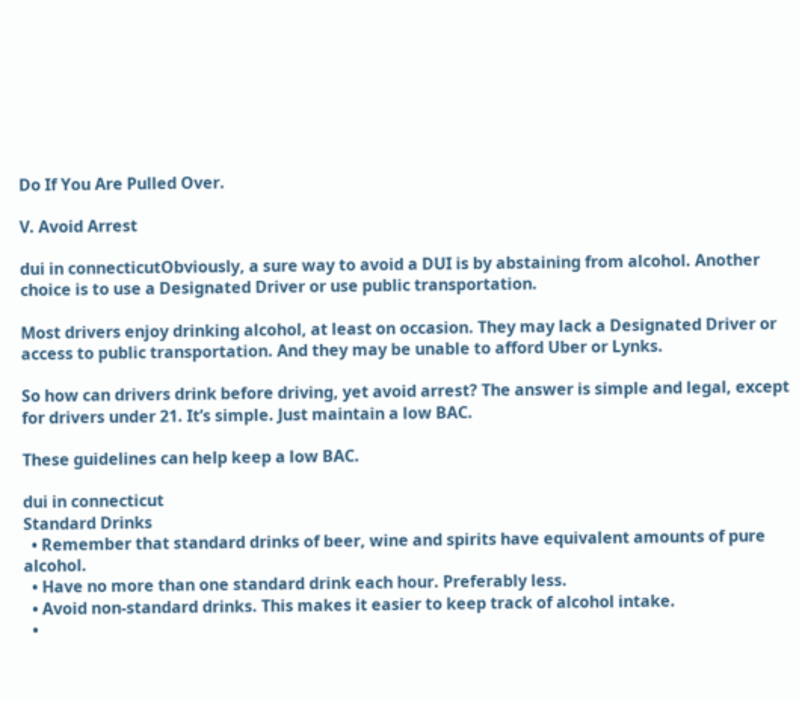Do If You Are Pulled Over.

V. Avoid Arrest

dui in connecticutObviously, a sure way to avoid a DUI is by abstaining from alcohol. Another choice is to use a Designated Driver or use public transportation.

Most drivers enjoy drinking alcohol, at least on occasion. They may lack a Designated Driver or access to public transportation. And they may be unable to afford Uber or Lynks.

So how can drivers drink before driving, yet avoid arrest? The answer is simple and legal, except for drivers under 21. It’s simple. Just maintain a low BAC.

These guidelines can help keep a low BAC.

dui in connecticut
Standard Drinks
  • Remember that standard drinks of beer, wine and spirits have equivalent amounts of pure alcohol.
  • Have no more than one standard drink each hour. Preferably less.
  • Avoid non-standard drinks. This makes it easier to keep track of alcohol intake.
  •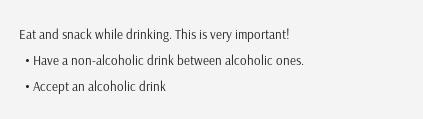Eat and snack while drinking. This is very important!
  • Have a non-alcoholic drink between alcoholic ones.
  • Accept an alcoholic drink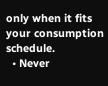only when it fits your consumption schedule.
  • Never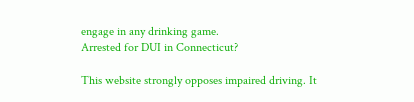engage in any drinking game.
Arrested for DUI in Connecticut?

This website strongly opposes impaired driving. It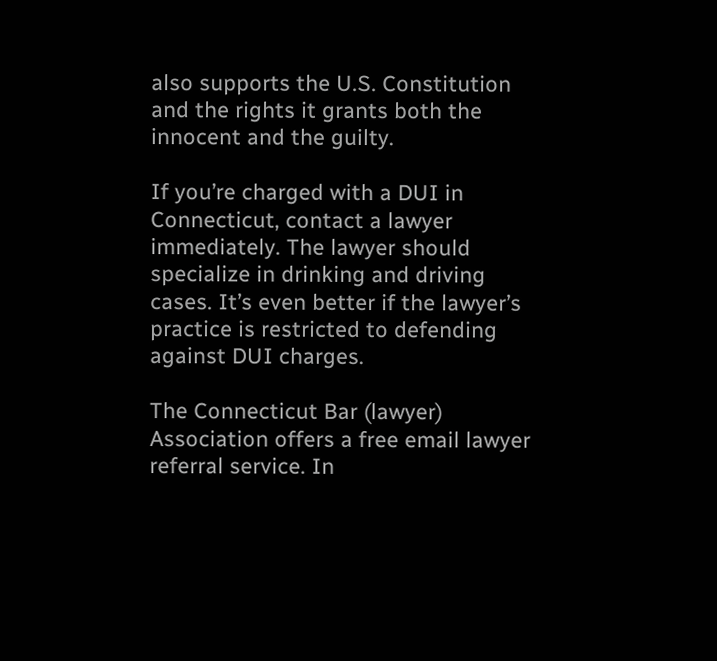also supports the U.S. Constitution and the rights it grants both the innocent and the guilty.

If you’re charged with a DUI in Connecticut, contact a lawyer immediately. The lawyer should specialize in drinking and driving cases. It’s even better if the lawyer’s practice is restricted to defending against DUI charges.

The Connecticut Bar (lawyer) Association offers a free email lawyer referral service. In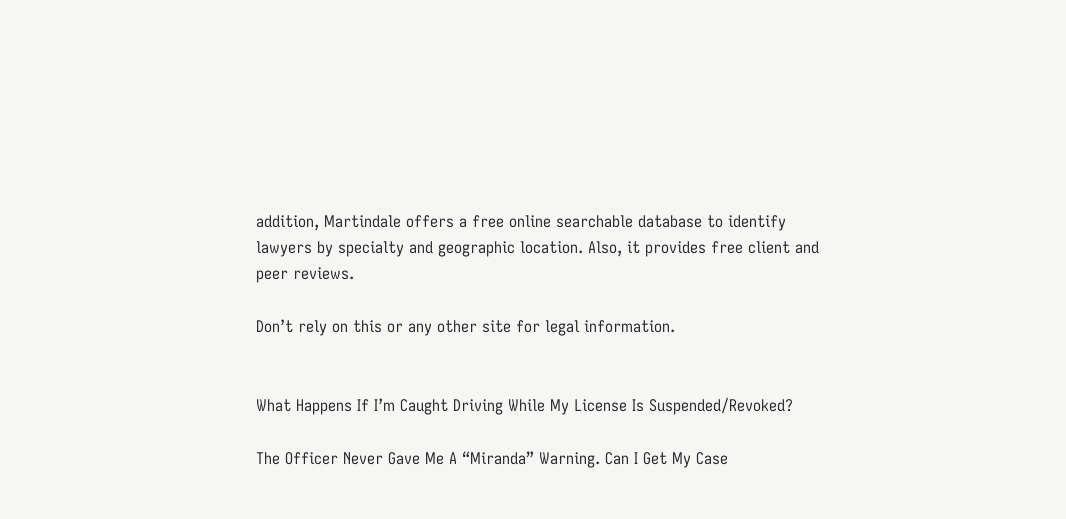addition, Martindale offers a free online searchable database to identify lawyers by specialty and geographic location. Also, it provides free client and peer reviews.

Don’t rely on this or any other site for legal information.


What Happens If I’m Caught Driving While My License Is Suspended/Revoked?

The Officer Never Gave Me A “Miranda” Warning. Can I Get My Case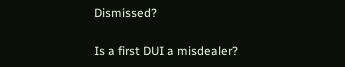Dismissed?

Is a first DUI a misdealer?